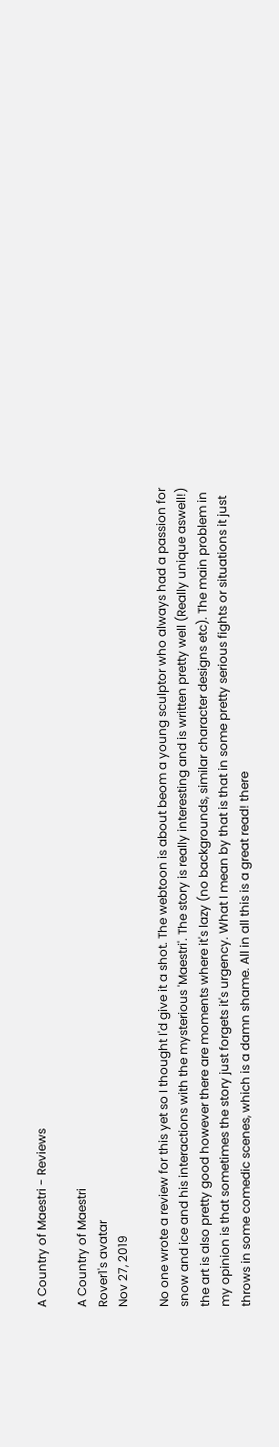A Country of Maestri - Reviews

A Country of Maestri
Rover1's avatar
Nov 27, 2019

No one wrote a review for this yet so I thought I'd give it a shot. The webtoon is about beom a young sculptor who always had a passion for snow and ice and his interactions with the mysterious 'Maestri'. The story is really interesting and is written pretty well (Really unique aswell!) the art is also pretty good however there are moments where it's lazy (no backgrounds, similar character designs etc). The main problem in my opinion is that sometimes the story just forgets it's urgency. What I mean by that is that in some pretty serious fights or situations it just throws in some comedic scenes, which is a damn shame. All in all this is a great read! there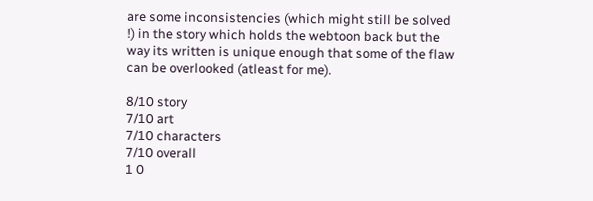are some inconsistencies (which might still be solved !) in the story which holds the webtoon back but the way its written is unique enough that some of the flaw can be overlooked (atleast for me).

8/10 story
7/10 art
7/10 characters
7/10 overall
1 0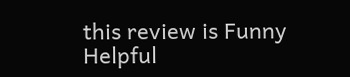this review is Funny Helpful